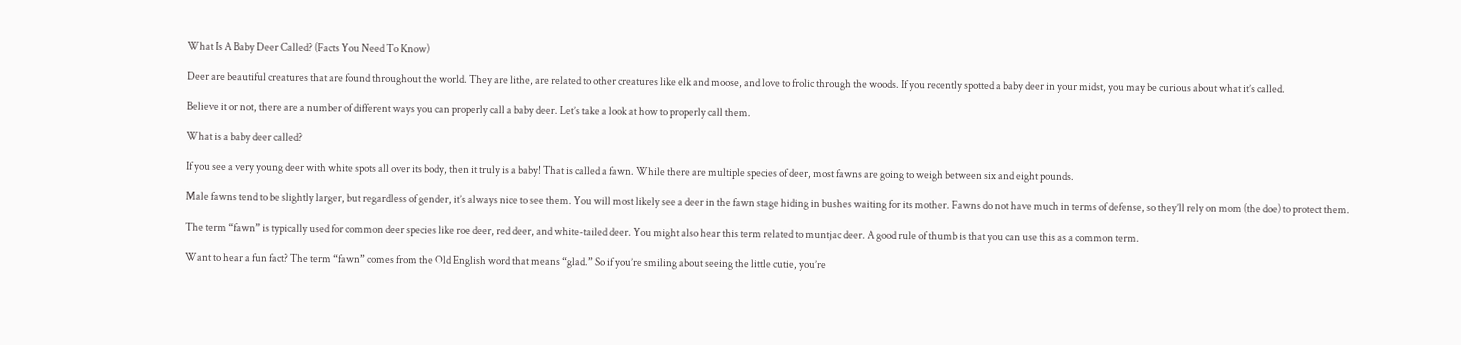What Is A Baby Deer Called? (Facts You Need To Know)

Deer are beautiful creatures that are found throughout the world. They are lithe, are related to other creatures like elk and moose, and love to frolic through the woods. If you recently spotted a baby deer in your midst, you may be curious about what it’s called.

Believe it or not, there are a number of different ways you can properly call a baby deer. Let’s take a look at how to properly call them.

What is a baby deer called?

If you see a very young deer with white spots all over its body, then it truly is a baby! That is called a fawn. While there are multiple species of deer, most fawns are going to weigh between six and eight pounds.

Male fawns tend to be slightly larger, but regardless of gender, it’s always nice to see them. You will most likely see a deer in the fawn stage hiding in bushes waiting for its mother. Fawns do not have much in terms of defense, so they’ll rely on mom (the doe) to protect them.

The term “fawn” is typically used for common deer species like roe deer, red deer, and white-tailed deer. You might also hear this term related to muntjac deer. A good rule of thumb is that you can use this as a common term.

Want to hear a fun fact? The term “fawn” comes from the Old English word that means “glad.” So if you’re smiling about seeing the little cutie, you’re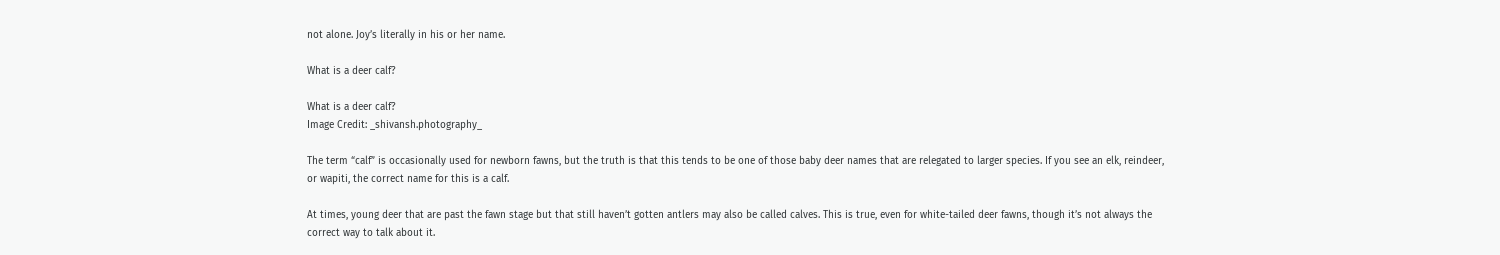not alone. Joy’s literally in his or her name.

What is a deer calf?

What is a deer calf?
Image Credit: _shivansh.photography_

The term “calf” is occasionally used for newborn fawns, but the truth is that this tends to be one of those baby deer names that are relegated to larger species. If you see an elk, reindeer, or wapiti, the correct name for this is a calf.

At times, young deer that are past the fawn stage but that still haven’t gotten antlers may also be called calves. This is true, even for white-tailed deer fawns, though it’s not always the correct way to talk about it.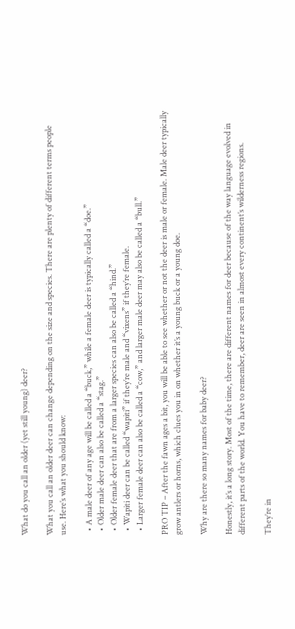What do you call an older (yet still young) deer?

What you call an older deer can change depending on the size and species. There are plenty of different terms people use. Here’s what you should know:

  • A male deer of any age will be called a “buck,” while a female deer is typically called a “doe.”
  • Older male deer can also be called a “stag.”
  • Older female deer that are from a larger species can also be called a “hind.”
  • Wapiti deer can be called “wapiti” if they’re male and “vixens” if they’re female.
  • Larger female deer can also be called a “cow,” and larger male deer may also be called a “bull.”

PRO TIP – After the fawn ages a bit, you will be able to see whether or not the deer is male or female. Male deer typically grow antlers or horns, which clues you in on whether it’s a young buck or a young doe.

Why are there so many names for baby deer?

Honestly, it’s a long story. Most of the time, there are different names for deer because of the way language evolved in different parts of the world. You have to remember, deer are seen in almost every continent’s wilderness regions.

They’re in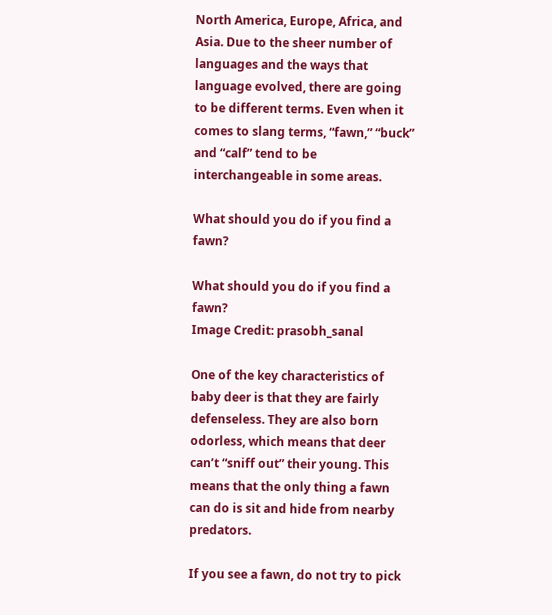North America, Europe, Africa, and Asia. Due to the sheer number of languages and the ways that language evolved, there are going to be different terms. Even when it comes to slang terms, “fawn,” “buck” and “calf” tend to be interchangeable in some areas.

What should you do if you find a fawn?

What should you do if you find a fawn?
Image Credit: prasobh_sanal

One of the key characteristics of baby deer is that they are fairly defenseless. They are also born odorless, which means that deer can’t “sniff out” their young. This means that the only thing a fawn can do is sit and hide from nearby predators.

If you see a fawn, do not try to pick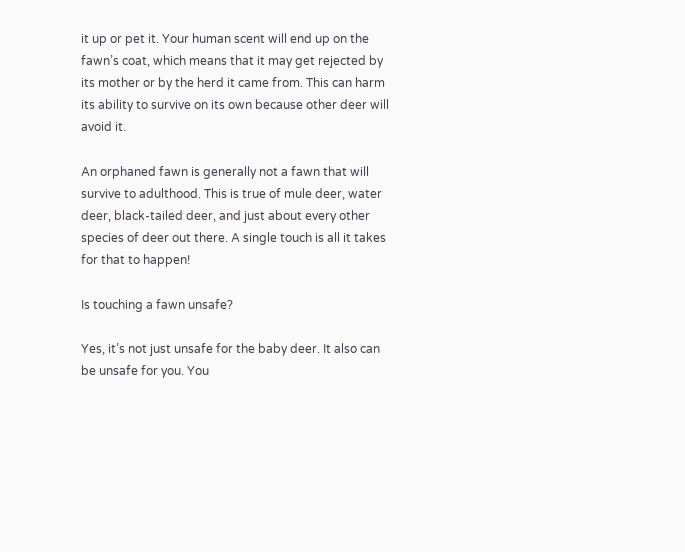it up or pet it. Your human scent will end up on the fawn’s coat, which means that it may get rejected by its mother or by the herd it came from. This can harm its ability to survive on its own because other deer will avoid it.

An orphaned fawn is generally not a fawn that will survive to adulthood. This is true of mule deer, water deer, black-tailed deer, and just about every other species of deer out there. A single touch is all it takes for that to happen!

Is touching a fawn unsafe?

Yes, it’s not just unsafe for the baby deer. It also can be unsafe for you. You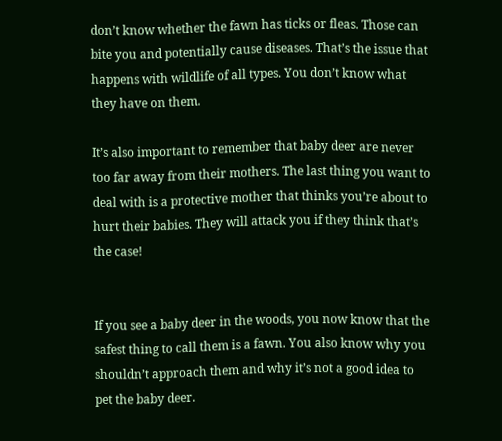don’t know whether the fawn has ticks or fleas. Those can bite you and potentially cause diseases. That’s the issue that happens with wildlife of all types. You don’t know what they have on them.

It’s also important to remember that baby deer are never too far away from their mothers. The last thing you want to deal with is a protective mother that thinks you’re about to hurt their babies. They will attack you if they think that’s the case!


If you see a baby deer in the woods, you now know that the safest thing to call them is a fawn. You also know why you shouldn’t approach them and why it’s not a good idea to pet the baby deer.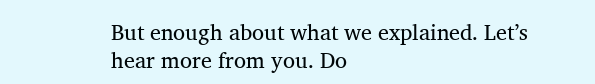But enough about what we explained. Let’s hear more from you. Do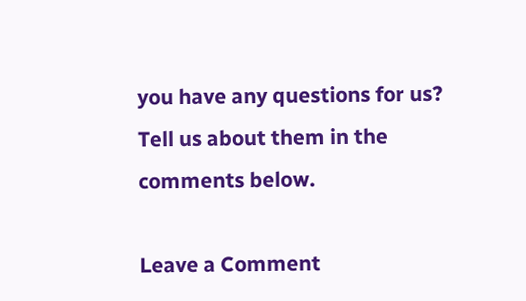you have any questions for us? Tell us about them in the comments below.

Leave a Comment